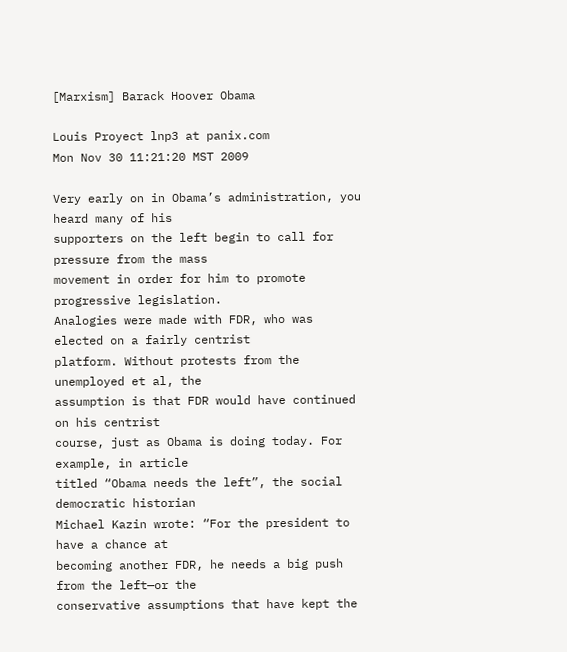[Marxism] Barack Hoover Obama

Louis Proyect lnp3 at panix.com
Mon Nov 30 11:21:20 MST 2009

Very early on in Obama’s administration, you heard many of his
supporters on the left begin to call for pressure from the mass
movement in order for him to promote progressive legislation.
Analogies were made with FDR, who was elected on a fairly centrist
platform. Without protests from the unemployed et al, the
assumption is that FDR would have continued on his centrist
course, just as Obama is doing today. For example, in article
titled “Obama needs the left”, the social democratic historian
Michael Kazin wrote: “For the president to have a chance at
becoming another FDR, he needs a big push from the left—or the
conservative assumptions that have kept the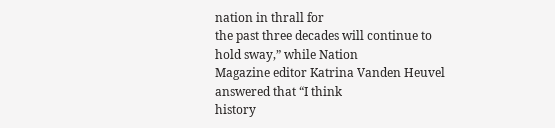nation in thrall for
the past three decades will continue to hold sway,” while Nation
Magazine editor Katrina Vanden Heuvel answered that “I think
history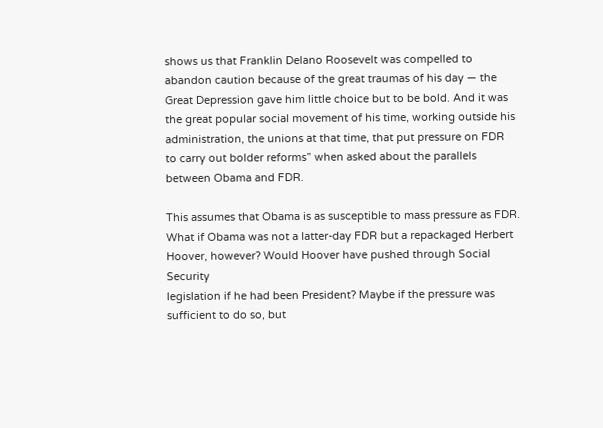shows us that Franklin Delano Roosevelt was compelled to
abandon caution because of the great traumas of his day — the
Great Depression gave him little choice but to be bold. And it was
the great popular social movement of his time, working outside his
administration, the unions at that time, that put pressure on FDR
to carry out bolder reforms” when asked about the parallels
between Obama and FDR.

This assumes that Obama is as susceptible to mass pressure as FDR.
What if Obama was not a latter-day FDR but a repackaged Herbert
Hoover, however? Would Hoover have pushed through Social Security
legislation if he had been President? Maybe if the pressure was
sufficient to do so, but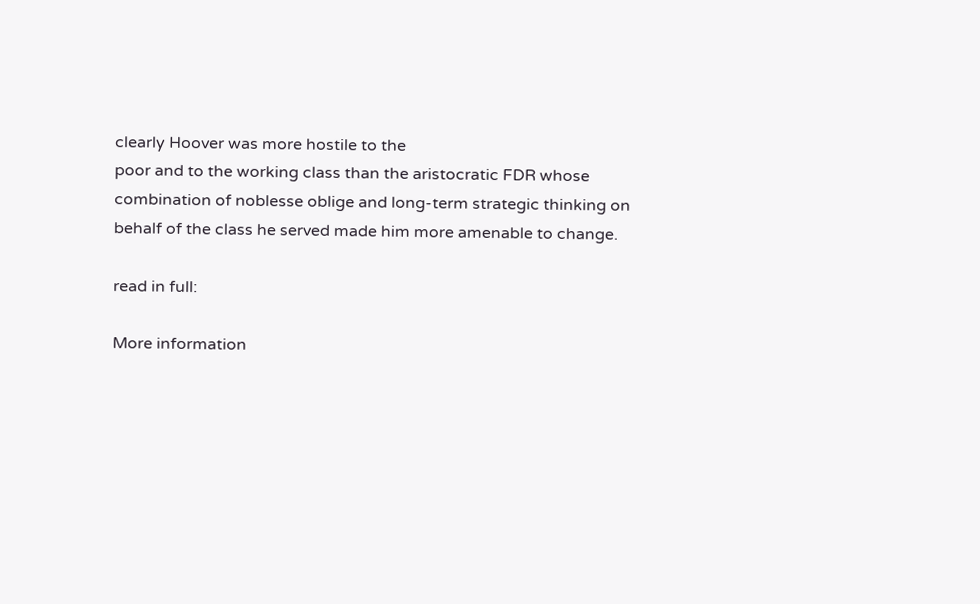clearly Hoover was more hostile to the
poor and to the working class than the aristocratic FDR whose
combination of noblesse oblige and long-term strategic thinking on
behalf of the class he served made him more amenable to change.

read in full:

More information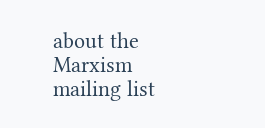about the Marxism mailing list